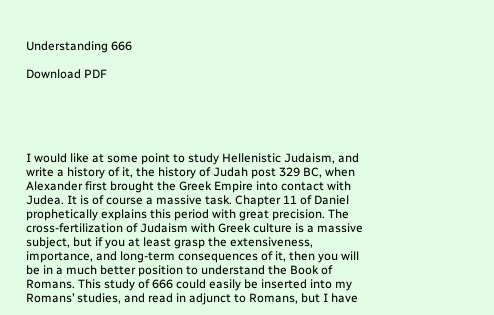Understanding 666

Download PDF





I would like at some point to study Hellenistic Judaism, and write a history of it, the history of Judah post 329 BC, when Alexander first brought the Greek Empire into contact with Judea. It is of course a massive task. Chapter 11 of Daniel prophetically explains this period with great precision. The cross-fertilization of Judaism with Greek culture is a massive subject, but if you at least grasp the extensiveness, importance, and long-term consequences of it, then you will be in a much better position to understand the Book of Romans. This study of 666 could easily be inserted into my Romans’ studies, and read in adjunct to Romans, but I have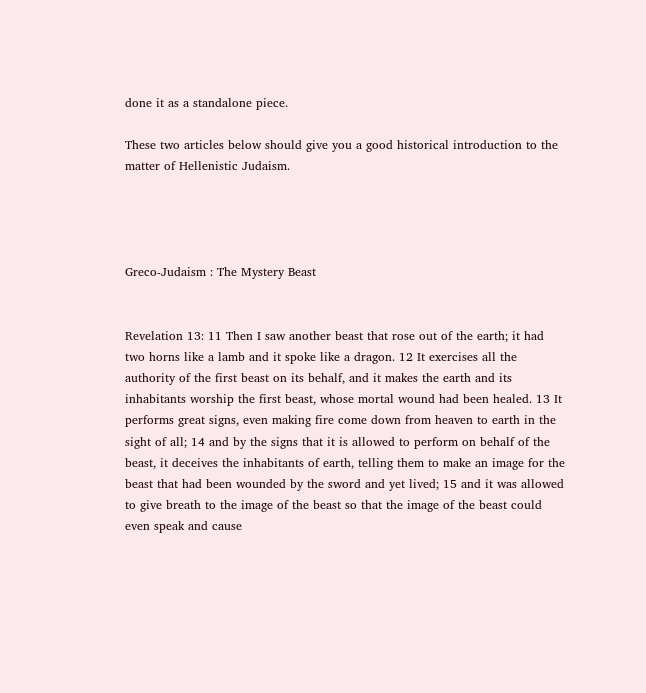done it as a standalone piece.

These two articles below should give you a good historical introduction to the matter of Hellenistic Judaism.




Greco-Judaism : The Mystery Beast


Revelation 13: 11 Then I saw another beast that rose out of the earth; it had two horns like a lamb and it spoke like a dragon. 12 It exercises all the authority of the first beast on its behalf, and it makes the earth and its inhabitants worship the first beast, whose mortal wound had been healed. 13 It performs great signs, even making fire come down from heaven to earth in the sight of all; 14 and by the signs that it is allowed to perform on behalf of the beast, it deceives the inhabitants of earth, telling them to make an image for the beast that had been wounded by the sword and yet lived; 15 and it was allowed to give breath to the image of the beast so that the image of the beast could even speak and cause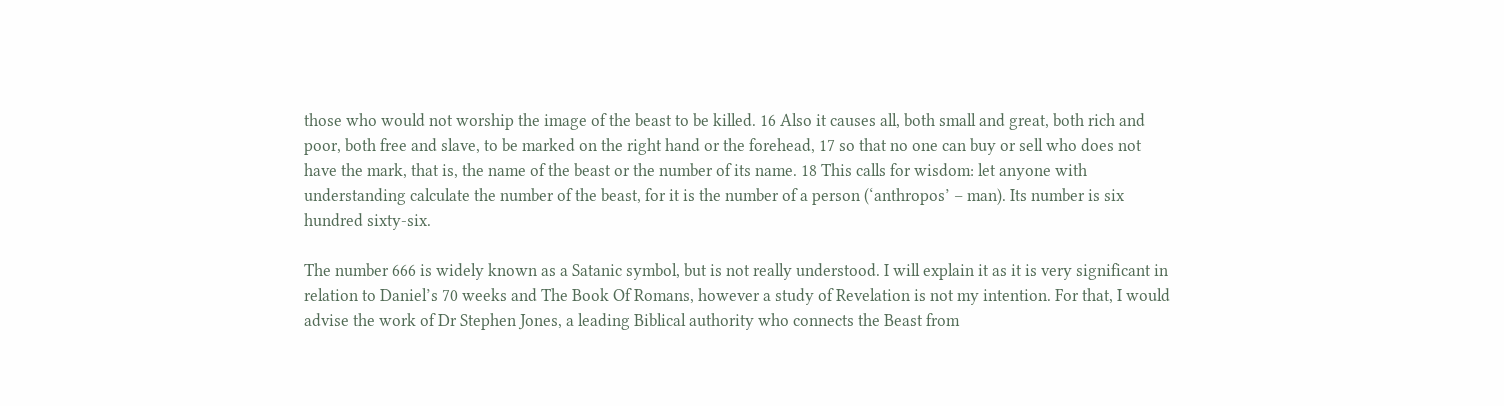those who would not worship the image of the beast to be killed. 16 Also it causes all, both small and great, both rich and poor, both free and slave, to be marked on the right hand or the forehead, 17 so that no one can buy or sell who does not have the mark, that is, the name of the beast or the number of its name. 18 This calls for wisdom: let anyone with understanding calculate the number of the beast, for it is the number of a person (‘anthropos’ – man). Its number is six hundred sixty-six.

The number 666 is widely known as a Satanic symbol, but is not really understood. I will explain it as it is very significant in relation to Daniel’s 70 weeks and The Book Of Romans, however a study of Revelation is not my intention. For that, I would advise the work of Dr Stephen Jones, a leading Biblical authority who connects the Beast from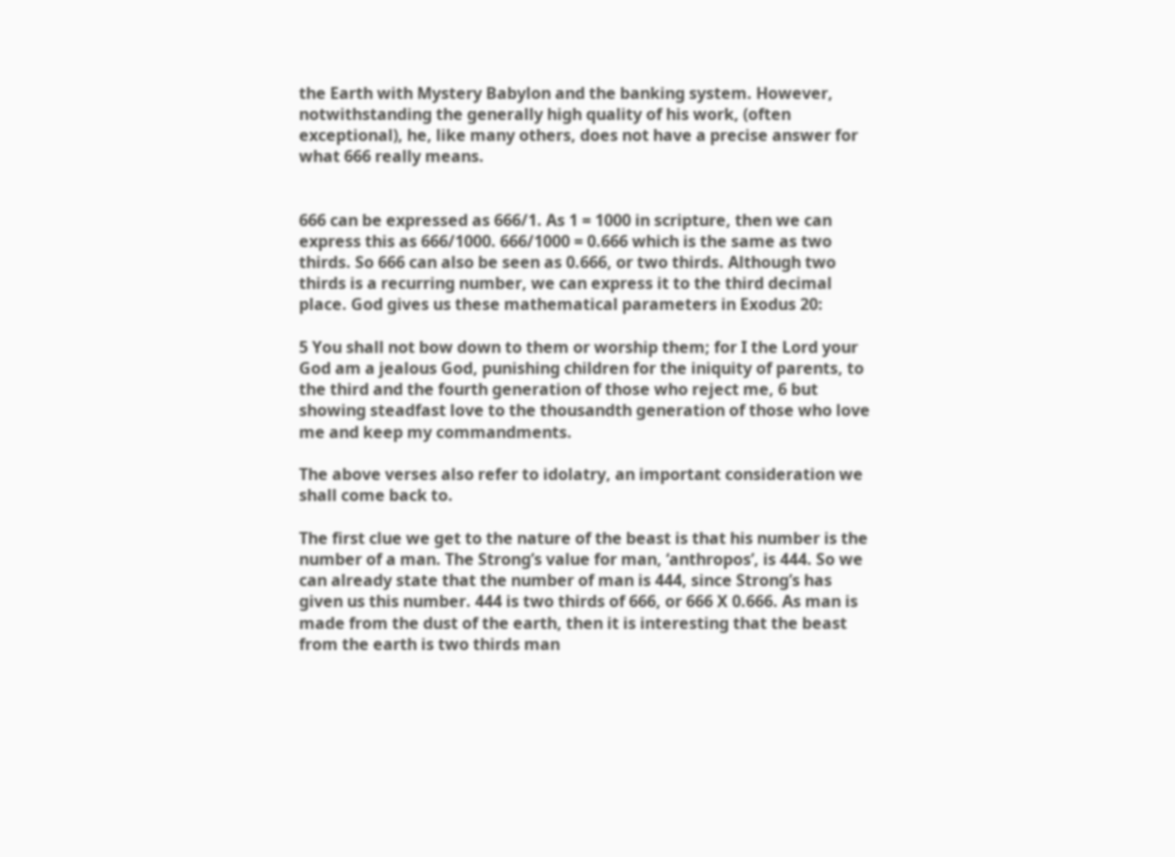the Earth with Mystery Babylon and the banking system. However, notwithstanding the generally high quality of his work, (often exceptional), he, like many others, does not have a precise answer for what 666 really means.


666 can be expressed as 666/1. As 1 = 1000 in scripture, then we can express this as 666/1000. 666/1000 = 0.666 which is the same as two thirds. So 666 can also be seen as 0.666, or two thirds. Although two thirds is a recurring number, we can express it to the third decimal place. God gives us these mathematical parameters in Exodus 20:

5 You shall not bow down to them or worship them; for I the Lord your God am a jealous God, punishing children for the iniquity of parents, to the third and the fourth generation of those who reject me, 6 but showing steadfast love to the thousandth generation of those who love me and keep my commandments.

The above verses also refer to idolatry, an important consideration we shall come back to.

The first clue we get to the nature of the beast is that his number is the number of a man. The Strong’s value for man, ‘anthropos’, is 444. So we can already state that the number of man is 444, since Strong’s has given us this number. 444 is two thirds of 666, or 666 X 0.666. As man is made from the dust of the earth, then it is interesting that the beast from the earth is two thirds man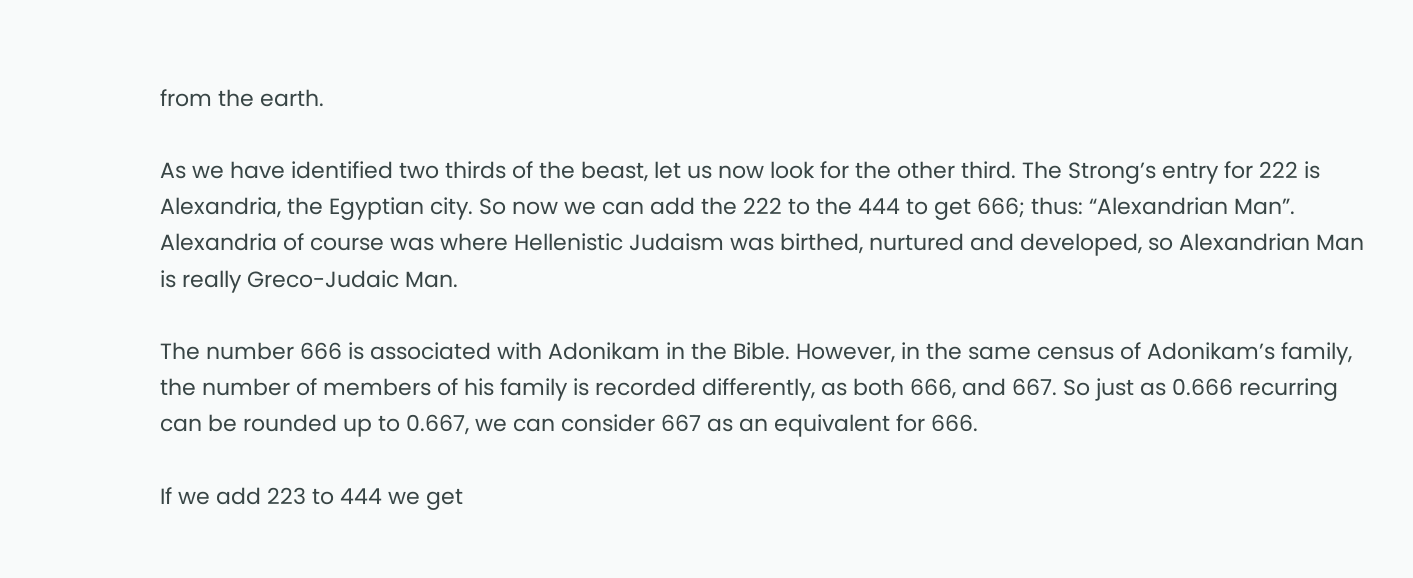from the earth.

As we have identified two thirds of the beast, let us now look for the other third. The Strong’s entry for 222 is Alexandria, the Egyptian city. So now we can add the 222 to the 444 to get 666; thus: “Alexandrian Man”. Alexandria of course was where Hellenistic Judaism was birthed, nurtured and developed, so Alexandrian Man is really Greco-Judaic Man.

The number 666 is associated with Adonikam in the Bible. However, in the same census of Adonikam’s family, the number of members of his family is recorded differently, as both 666, and 667. So just as 0.666 recurring can be rounded up to 0.667, we can consider 667 as an equivalent for 666.

If we add 223 to 444 we get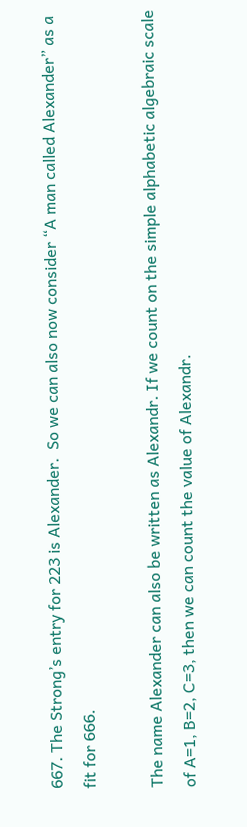667. The Strong’s entry for 223 is Alexander.  So we can also now consider “A man called Alexander” as a fit for 666.

The name Alexander can also be written as Alexandr. If we count on the simple alphabetic algebraic scale of A=1, B=2, C=3, then we can count the value of Alexandr.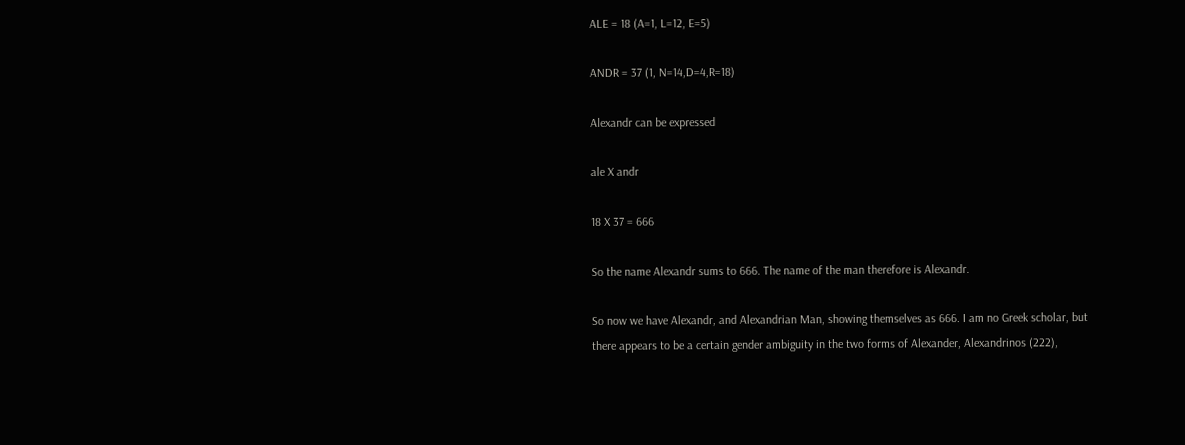ALE = 18 (A=1, L=12, E=5)

ANDR = 37 (1, N=14,D=4,R=18)

Alexandr can be expressed

ale X andr

18 X 37 = 666

So the name Alexandr sums to 666. The name of the man therefore is Alexandr.

So now we have Alexandr, and Alexandrian Man, showing themselves as 666. I am no Greek scholar, but there appears to be a certain gender ambiguity in the two forms of Alexander, Alexandrinos (222),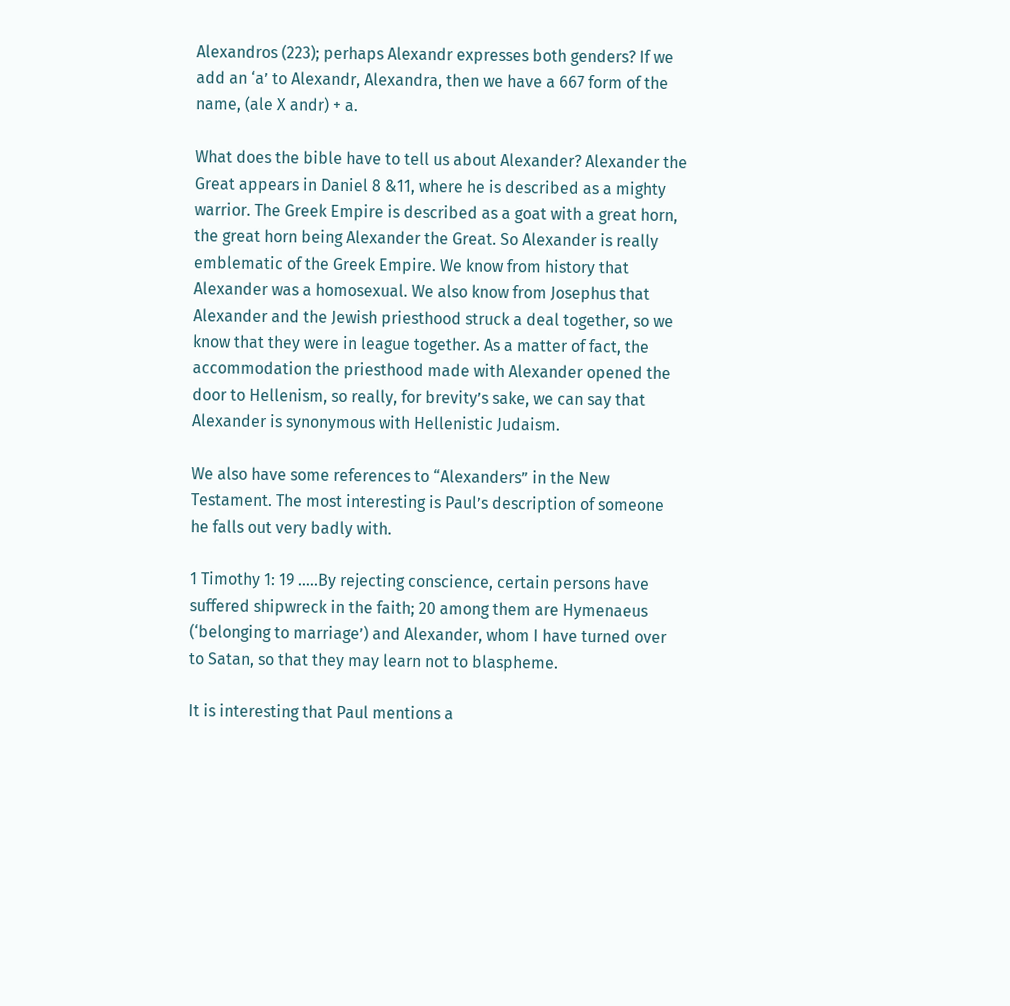Alexandros (223); perhaps Alexandr expresses both genders? If we add an ‘a’ to Alexandr, Alexandra, then we have a 667 form of the name, (ale X andr) + a.

What does the bible have to tell us about Alexander? Alexander the Great appears in Daniel 8 &11, where he is described as a mighty warrior. The Greek Empire is described as a goat with a great horn, the great horn being Alexander the Great. So Alexander is really emblematic of the Greek Empire. We know from history that Alexander was a homosexual. We also know from Josephus that Alexander and the Jewish priesthood struck a deal together, so we know that they were in league together. As a matter of fact, the accommodation the priesthood made with Alexander opened the door to Hellenism, so really, for brevity’s sake, we can say that Alexander is synonymous with Hellenistic Judaism.

We also have some references to “Alexanders” in the New Testament. The most interesting is Paul’s description of someone he falls out very badly with.

1 Timothy 1: 19 …..By rejecting conscience, certain persons have suffered shipwreck in the faith; 20 among them are Hymenaeus (‘belonging to marriage’) and Alexander, whom I have turned over to Satan, so that they may learn not to blaspheme.

It is interesting that Paul mentions a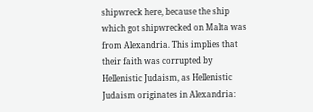shipwreck here, because the ship which got shipwrecked on Malta was from Alexandria. This implies that their faith was corrupted by Hellenistic Judaism, as Hellenistic Judaism originates in Alexandria: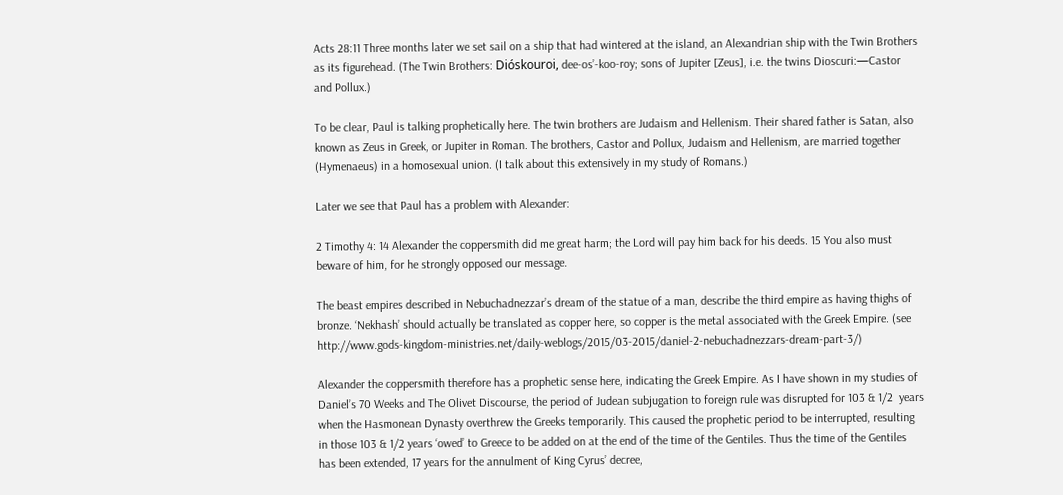Acts 28:11 Three months later we set sail on a ship that had wintered at the island, an Alexandrian ship with the Twin Brothers as its figurehead. (The Twin Brothers: Dióskouroi, dee-os’-koo-roy; sons of Jupiter [Zeus], i.e. the twins Dioscuri:—Castor and Pollux.)

To be clear, Paul is talking prophetically here. The twin brothers are Judaism and Hellenism. Their shared father is Satan, also known as Zeus in Greek, or Jupiter in Roman. The brothers, Castor and Pollux, Judaism and Hellenism, are married together (Hymenaeus) in a homosexual union. (I talk about this extensively in my study of Romans.)

Later we see that Paul has a problem with Alexander:

2 Timothy 4: 14 Alexander the coppersmith did me great harm; the Lord will pay him back for his deeds. 15 You also must beware of him, for he strongly opposed our message.

The beast empires described in Nebuchadnezzar’s dream of the statue of a man, describe the third empire as having thighs of bronze. ‘Nekhash’ should actually be translated as copper here, so copper is the metal associated with the Greek Empire. (see http://www.gods-kingdom-ministries.net/daily-weblogs/2015/03-2015/daniel-2-nebuchadnezzars-dream-part-3/)

Alexander the coppersmith therefore has a prophetic sense here, indicating the Greek Empire. As I have shown in my studies of Daniel’s 70 Weeks and The Olivet Discourse, the period of Judean subjugation to foreign rule was disrupted for 103 & 1/2  years when the Hasmonean Dynasty overthrew the Greeks temporarily. This caused the prophetic period to be interrupted, resulting in those 103 & 1/2 years ‘owed’ to Greece to be added on at the end of the time of the Gentiles. Thus the time of the Gentiles has been extended, 17 years for the annulment of King Cyrus’ decree,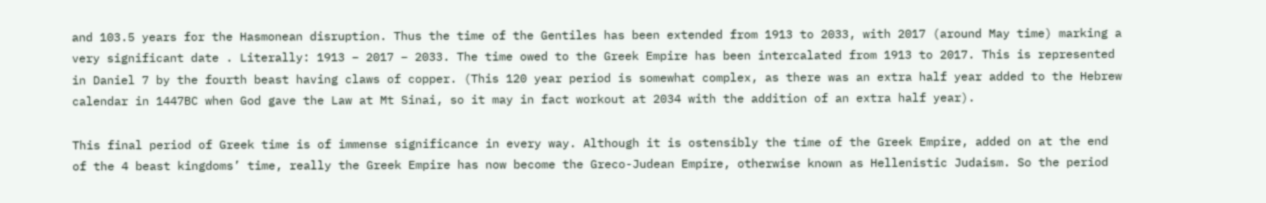and 103.5 years for the Hasmonean disruption. Thus the time of the Gentiles has been extended from 1913 to 2033, with 2017 (around May time) marking a very significant date . Literally: 1913 – 2017 – 2033. The time owed to the Greek Empire has been intercalated from 1913 to 2017. This is represented in Daniel 7 by the fourth beast having claws of copper. (This 120 year period is somewhat complex, as there was an extra half year added to the Hebrew calendar in 1447BC when God gave the Law at Mt Sinai, so it may in fact workout at 2034 with the addition of an extra half year).

This final period of Greek time is of immense significance in every way. Although it is ostensibly the time of the Greek Empire, added on at the end of the 4 beast kingdoms’ time, really the Greek Empire has now become the Greco-Judean Empire, otherwise known as Hellenistic Judaism. So the period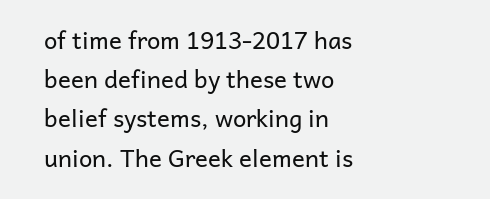of time from 1913-2017 has been defined by these two belief systems, working in union. The Greek element is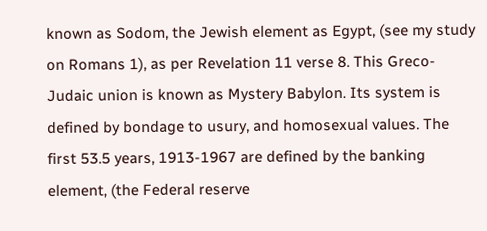known as Sodom, the Jewish element as Egypt, (see my study on Romans 1), as per Revelation 11 verse 8. This Greco-Judaic union is known as Mystery Babylon. Its system is defined by bondage to usury, and homosexual values. The first 53.5 years, 1913-1967 are defined by the banking element, (the Federal reserve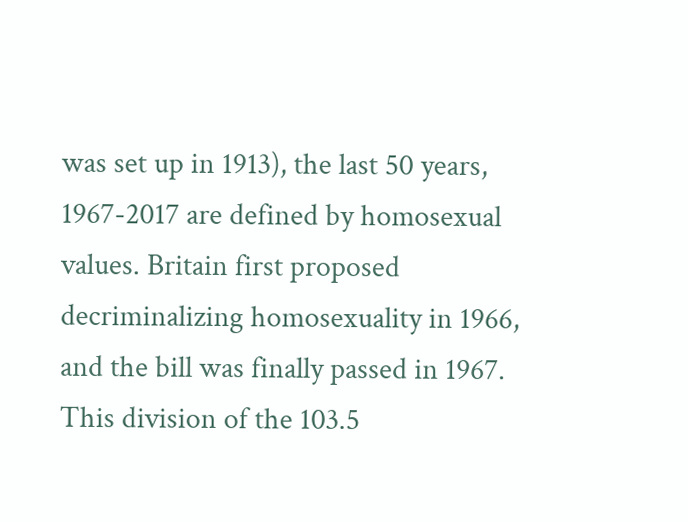was set up in 1913), the last 50 years, 1967-2017 are defined by homosexual values. Britain first proposed decriminalizing homosexuality in 1966, and the bill was finally passed in 1967. This division of the 103.5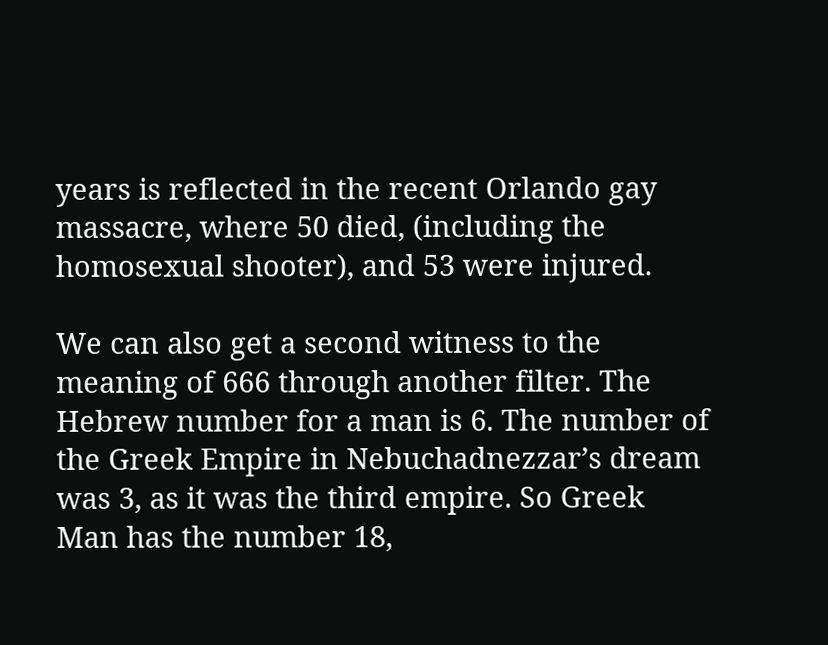years is reflected in the recent Orlando gay massacre, where 50 died, (including the homosexual shooter), and 53 were injured.

We can also get a second witness to the meaning of 666 through another filter. The Hebrew number for a man is 6. The number of the Greek Empire in Nebuchadnezzar’s dream was 3, as it was the third empire. So Greek Man has the number 18,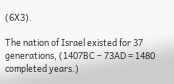(6X3).

The nation of Israel existed for 37 generations, (1407BC – 73AD = 1480 completed years.)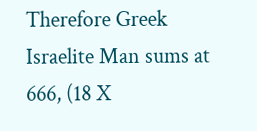Therefore Greek Israelite Man sums at 666, (18 X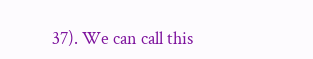37). We can call this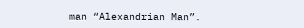man “Alexandrian Man”.